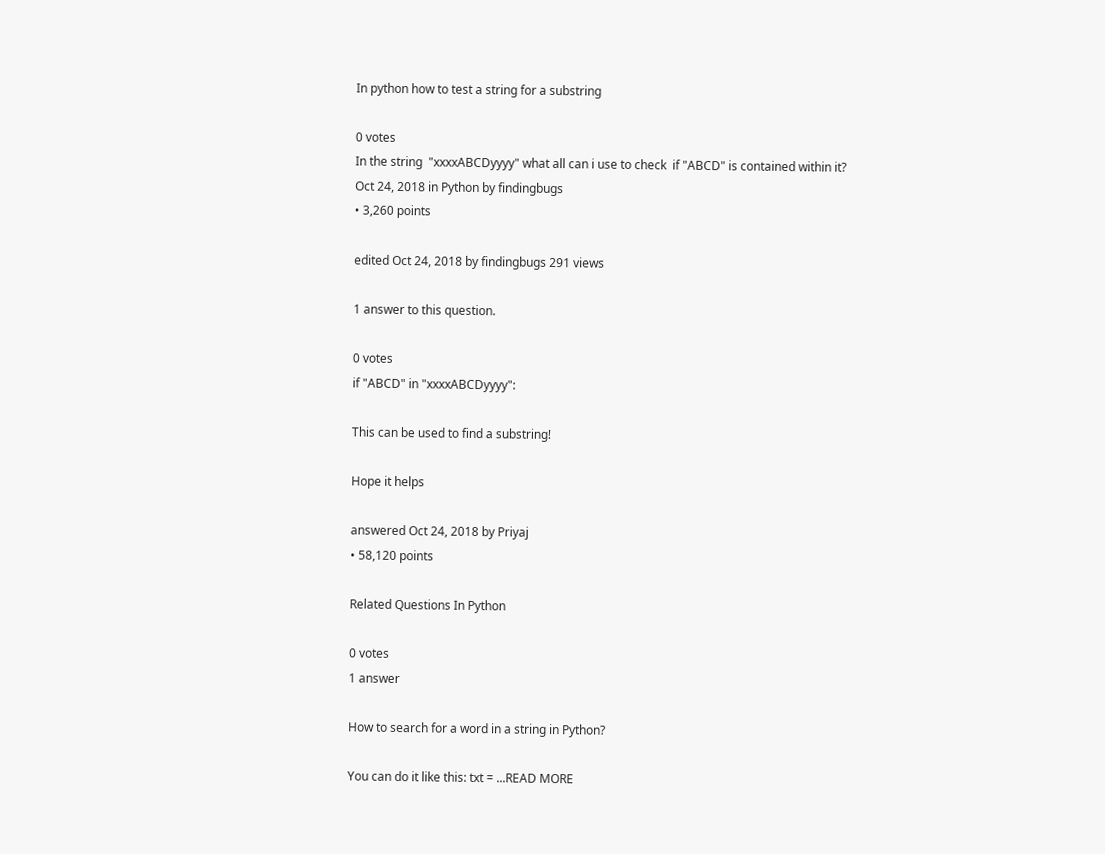In python how to test a string for a substring

0 votes
In the string  "xxxxABCDyyyy" what all can i use to check  if "ABCD" is contained within it?
Oct 24, 2018 in Python by findingbugs
• 3,260 points

edited Oct 24, 2018 by findingbugs 291 views

1 answer to this question.

0 votes
if "ABCD" in "xxxxABCDyyyy":

This can be used to find a substring!

Hope it helps

answered Oct 24, 2018 by Priyaj
• 58,120 points

Related Questions In Python

0 votes
1 answer

How to search for a word in a string in Python?

You can do it like this: txt = ...READ MORE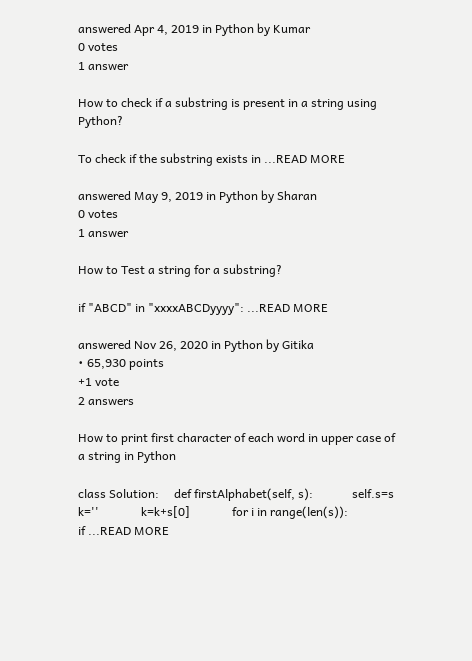answered Apr 4, 2019 in Python by Kumar
0 votes
1 answer

How to check if a substring is present in a string using Python?

To check if the substring exists in ...READ MORE

answered May 9, 2019 in Python by Sharan
0 votes
1 answer

How to Test a string for a substring?

if "ABCD" in "xxxxABCDyyyy": ...READ MORE

answered Nov 26, 2020 in Python by Gitika
• 65,930 points
+1 vote
2 answers

How to print first character of each word in upper case of a string in Python

class Solution:     def firstAlphabet(self, s):             self.s=s              k=''              k=k+s[0]              for i in range(len(s)):                     if ...READ MORE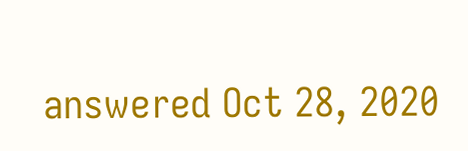answered Oct 28, 2020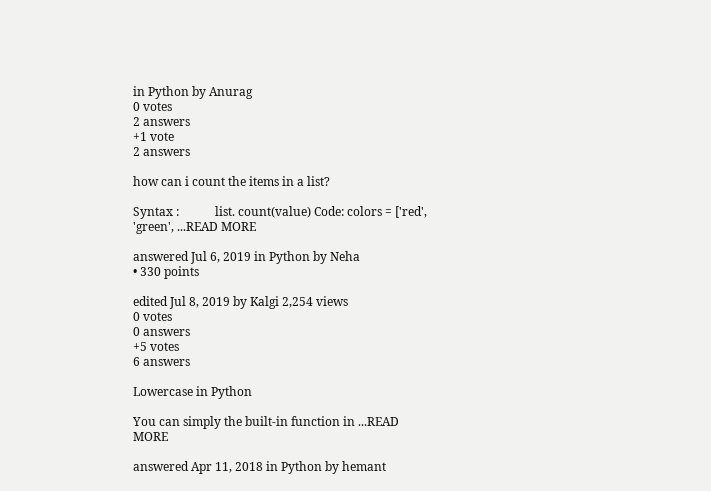in Python by Anurag
0 votes
2 answers
+1 vote
2 answers

how can i count the items in a list?

Syntax :            list. count(value) Code: colors = ['red', 'green', ...READ MORE

answered Jul 6, 2019 in Python by Neha
• 330 points

edited Jul 8, 2019 by Kalgi 2,254 views
0 votes
0 answers
+5 votes
6 answers

Lowercase in Python

You can simply the built-in function in ...READ MORE

answered Apr 11, 2018 in Python by hemant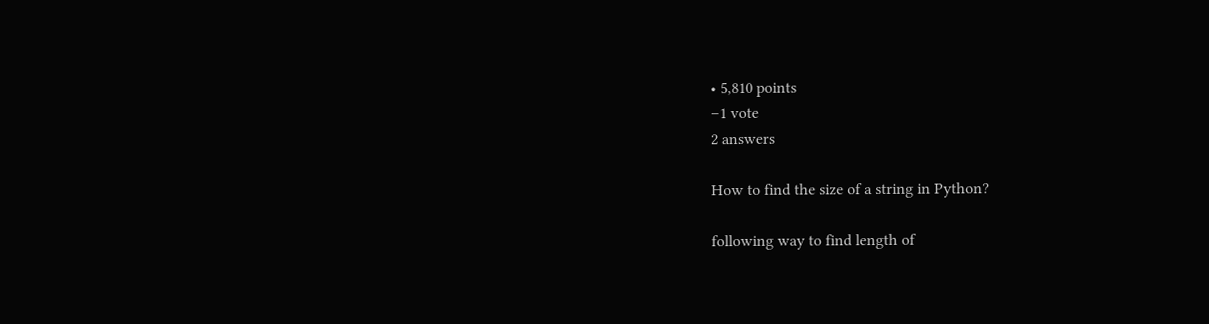• 5,810 points
–1 vote
2 answers

How to find the size of a string in Python?

following way to find length of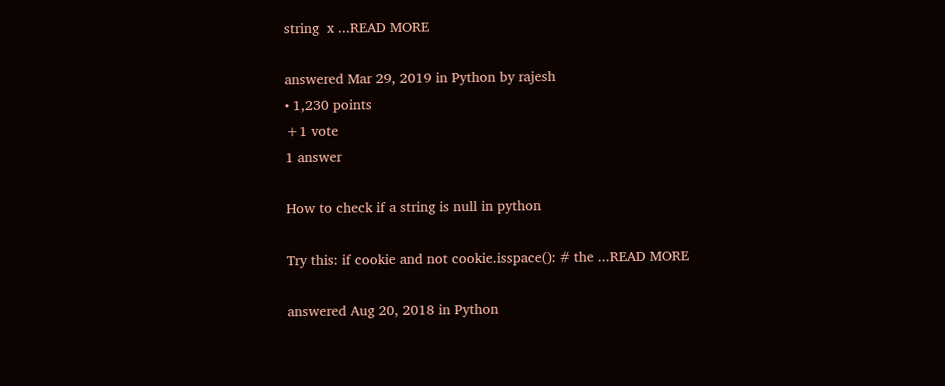string  x ...READ MORE

answered Mar 29, 2019 in Python by rajesh
• 1,230 points
+1 vote
1 answer

How to check if a string is null in python

Try this: if cookie and not cookie.isspace(): # the ...READ MORE

answered Aug 20, 2018 in Python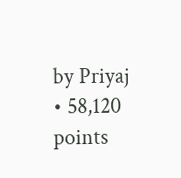by Priyaj
• 58,120 points